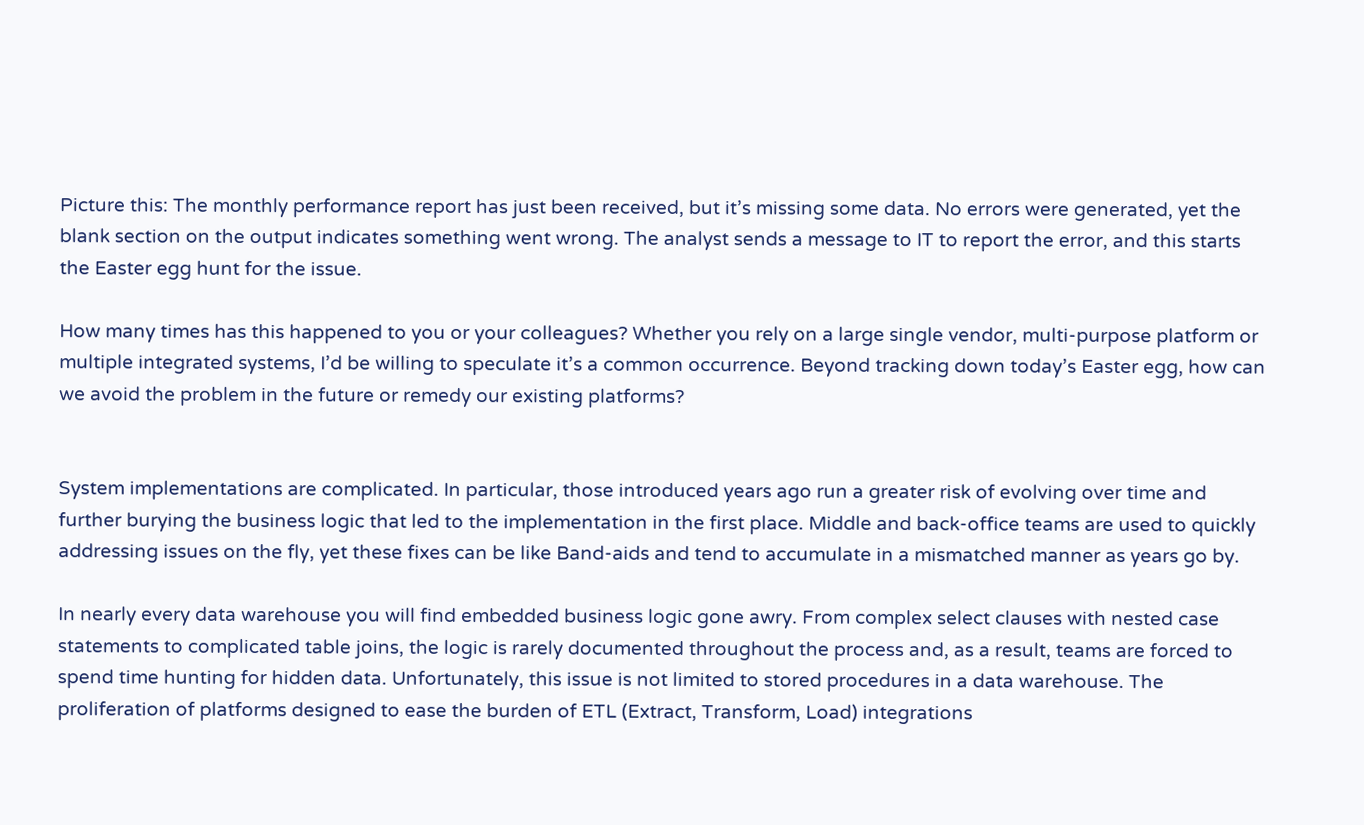Picture this: The monthly performance report has just been received, but it’s missing some data. No errors were generated, yet the blank section on the output indicates something went wrong. The analyst sends a message to IT to report the error, and this starts the Easter egg hunt for the issue.

How many times has this happened to you or your colleagues? Whether you rely on a large single vendor, multi-purpose platform or multiple integrated systems, I’d be willing to speculate it’s a common occurrence. Beyond tracking down today’s Easter egg, how can we avoid the problem in the future or remedy our existing platforms?


System implementations are complicated. In particular, those introduced years ago run a greater risk of evolving over time and further burying the business logic that led to the implementation in the first place. Middle and back-office teams are used to quickly addressing issues on the fly, yet these fixes can be like Band-aids and tend to accumulate in a mismatched manner as years go by.

In nearly every data warehouse you will find embedded business logic gone awry. From complex select clauses with nested case statements to complicated table joins, the logic is rarely documented throughout the process and, as a result, teams are forced to spend time hunting for hidden data. Unfortunately, this issue is not limited to stored procedures in a data warehouse. The proliferation of platforms designed to ease the burden of ETL (Extract, Transform, Load) integrations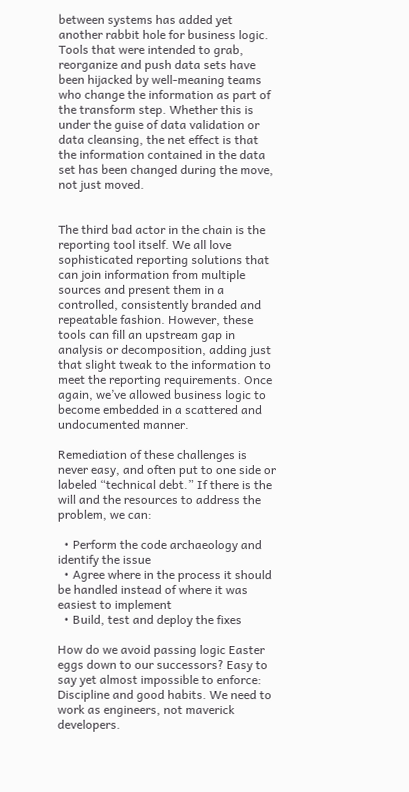between systems has added yet another rabbit hole for business logic. Tools that were intended to grab, reorganize and push data sets have been hijacked by well-meaning teams who change the information as part of the transform step. Whether this is under the guise of data validation or data cleansing, the net effect is that the information contained in the data set has been changed during the move, not just moved.


The third bad actor in the chain is the reporting tool itself. We all love sophisticated reporting solutions that can join information from multiple sources and present them in a controlled, consistently branded and repeatable fashion. However, these tools can fill an upstream gap in analysis or decomposition, adding just that slight tweak to the information to meet the reporting requirements. Once again, we’ve allowed business logic to become embedded in a scattered and undocumented manner.

Remediation of these challenges is never easy, and often put to one side or labeled “technical debt.” If there is the will and the resources to address the problem, we can:

  • Perform the code archaeology and identify the issue
  • Agree where in the process it should be handled instead of where it was easiest to implement
  • Build, test and deploy the fixes

How do we avoid passing logic Easter eggs down to our successors? Easy to say yet almost impossible to enforce: Discipline and good habits. We need to work as engineers, not maverick developers.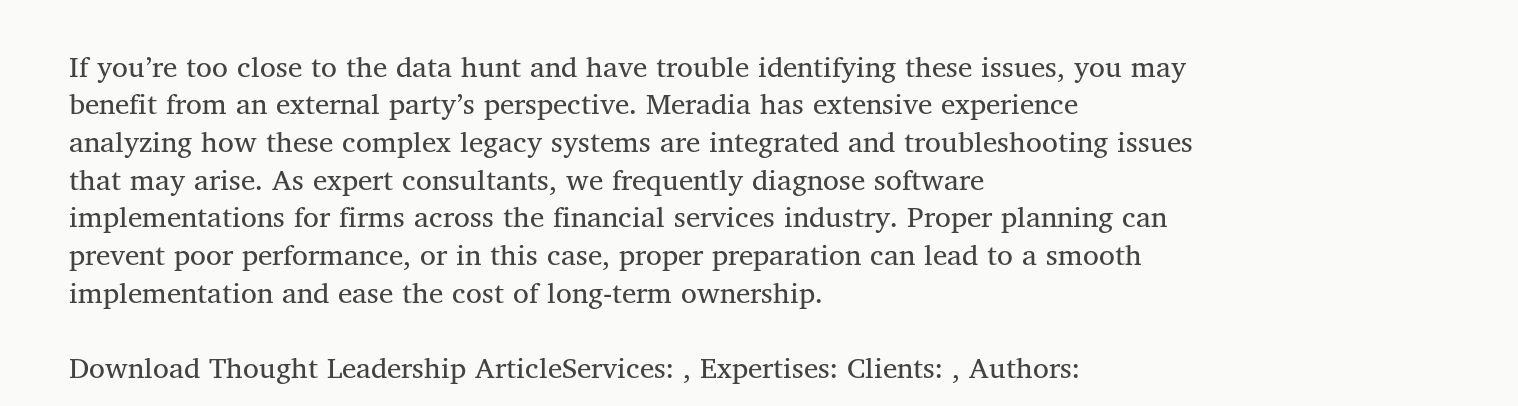If you’re too close to the data hunt and have trouble identifying these issues, you may benefit from an external party’s perspective. Meradia has extensive experience analyzing how these complex legacy systems are integrated and troubleshooting issues that may arise. As expert consultants, we frequently diagnose software implementations for firms across the financial services industry. Proper planning can prevent poor performance, or in this case, proper preparation can lead to a smooth implementation and ease the cost of long-term ownership.

Download Thought Leadership ArticleServices: , Expertises: Clients: , Authors: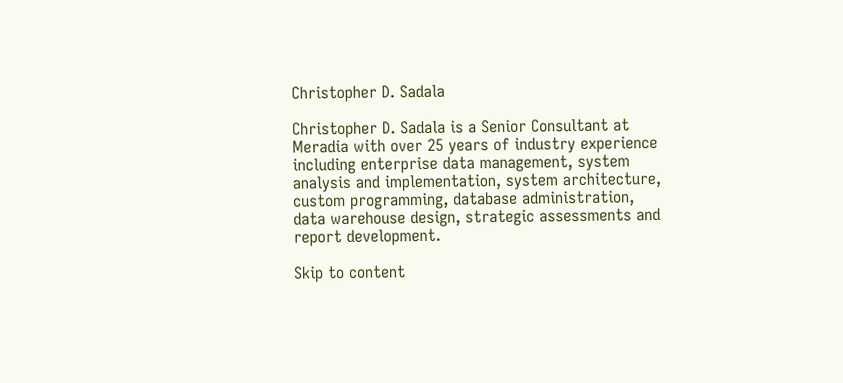Christopher D. Sadala

Christopher D. Sadala is a Senior Consultant at Meradia with over 25 years of industry experience including enterprise data management, system analysis and implementation, system architecture, custom programming, database administration, data warehouse design, strategic assessments and report development.

Skip to content